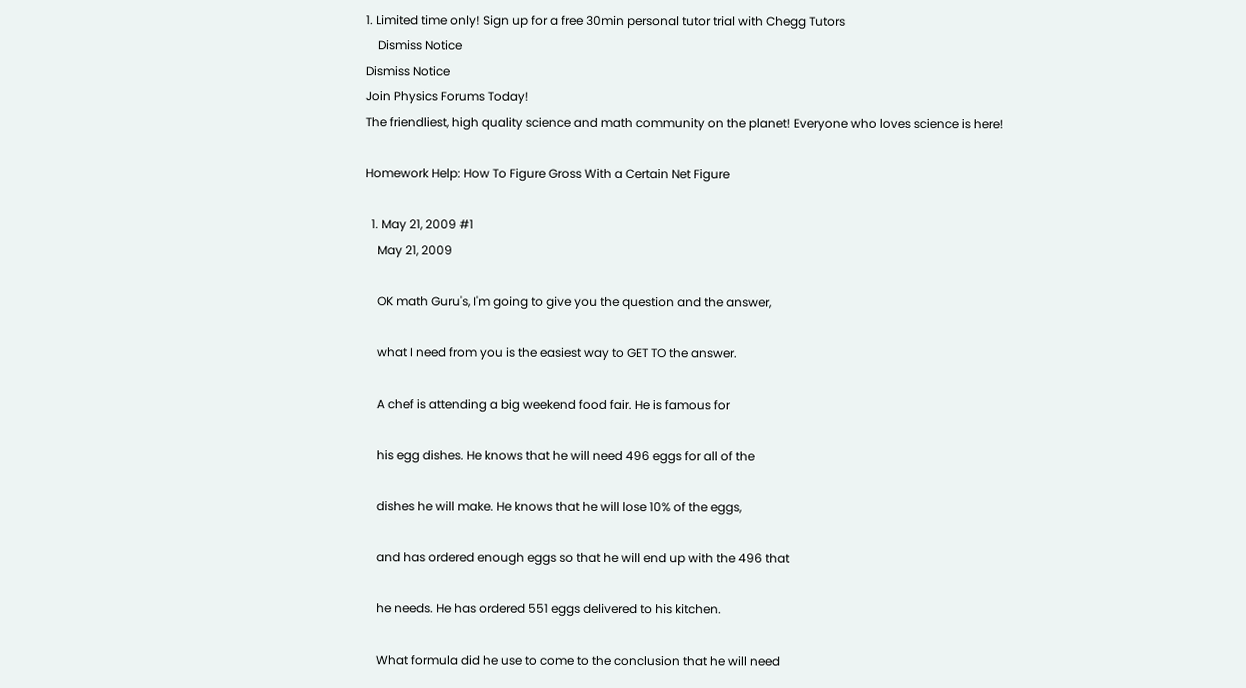1. Limited time only! Sign up for a free 30min personal tutor trial with Chegg Tutors
    Dismiss Notice
Dismiss Notice
Join Physics Forums Today!
The friendliest, high quality science and math community on the planet! Everyone who loves science is here!

Homework Help: How To Figure Gross With a Certain Net Figure

  1. May 21, 2009 #1
    May 21, 2009

    OK math Guru's, I'm going to give you the question and the answer,

    what I need from you is the easiest way to GET TO the answer.

    A chef is attending a big weekend food fair. He is famous for

    his egg dishes. He knows that he will need 496 eggs for all of the

    dishes he will make. He knows that he will lose 10% of the eggs,

    and has ordered enough eggs so that he will end up with the 496 that

    he needs. He has ordered 551 eggs delivered to his kitchen.

    What formula did he use to come to the conclusion that he will need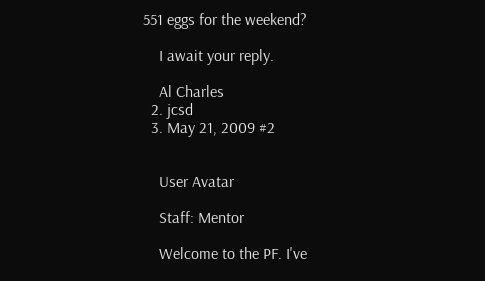551 eggs for the weekend?

    I await your reply.

    Al Charles
  2. jcsd
  3. May 21, 2009 #2


    User Avatar

    Staff: Mentor

    Welcome to the PF. I've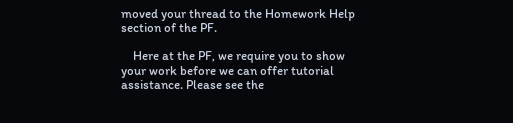moved your thread to the Homework Help section of the PF.

    Here at the PF, we require you to show your work before we can offer tutorial assistance. Please see the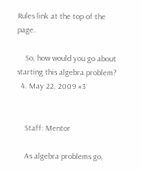Rules link at the top of the page.

    So, how would you go about starting this algebra problem?
  4. May 22, 2009 #3


    Staff: Mentor

    As algebra problems go,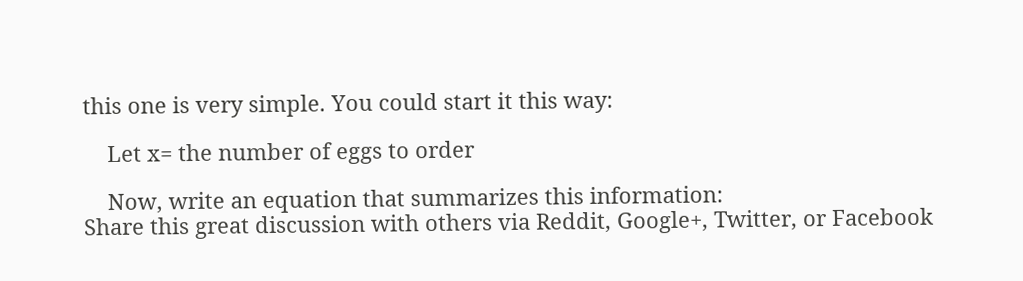this one is very simple. You could start it this way:

    Let x= the number of eggs to order

    Now, write an equation that summarizes this information:
Share this great discussion with others via Reddit, Google+, Twitter, or Facebook